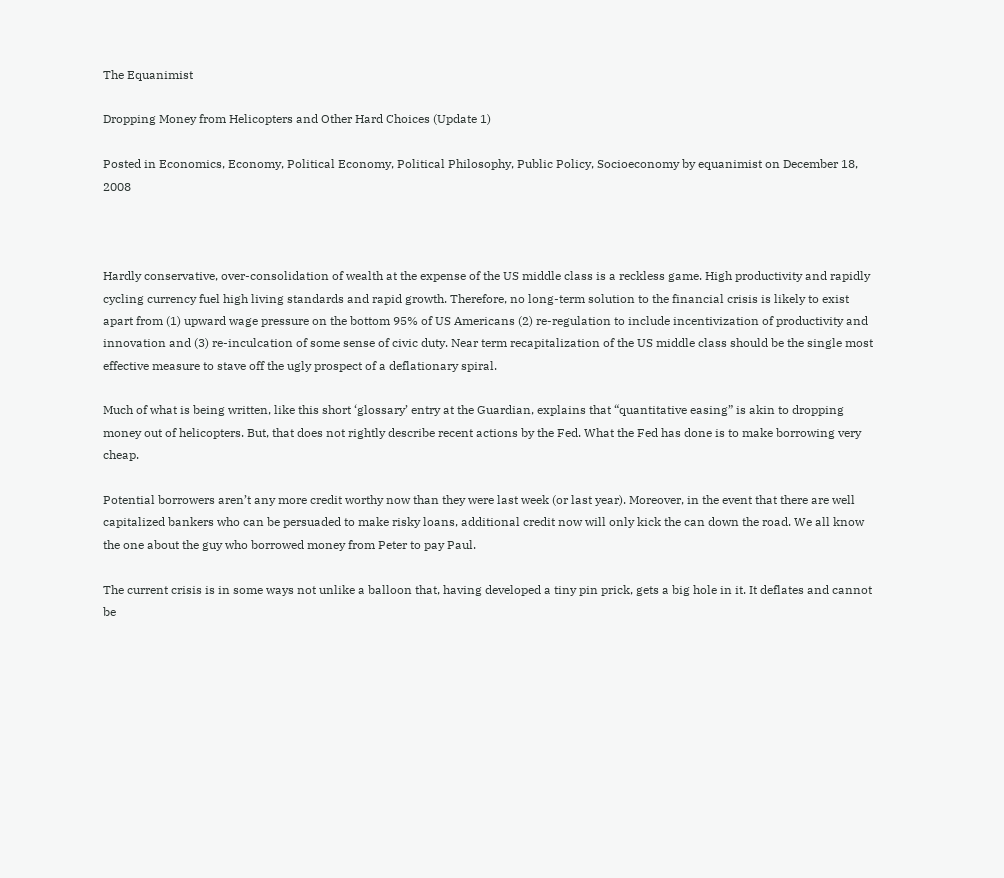The Equanimist

Dropping Money from Helicopters and Other Hard Choices (Update 1)

Posted in Economics, Economy, Political Economy, Political Philosophy, Public Policy, Socioeconomy by equanimist on December 18, 2008



Hardly conservative, over-consolidation of wealth at the expense of the US middle class is a reckless game. High productivity and rapidly cycling currency fuel high living standards and rapid growth. Therefore, no long-term solution to the financial crisis is likely to exist apart from (1) upward wage pressure on the bottom 95% of US Americans (2) re-regulation to include incentivization of productivity and innovation and (3) re-inculcation of some sense of civic duty. Near term recapitalization of the US middle class should be the single most effective measure to stave off the ugly prospect of a deflationary spiral.

Much of what is being written, like this short ‘glossary’ entry at the Guardian, explains that “quantitative easing” is akin to dropping money out of helicopters. But, that does not rightly describe recent actions by the Fed. What the Fed has done is to make borrowing very cheap.

Potential borrowers aren’t any more credit worthy now than they were last week (or last year). Moreover, in the event that there are well capitalized bankers who can be persuaded to make risky loans, additional credit now will only kick the can down the road. We all know the one about the guy who borrowed money from Peter to pay Paul.

The current crisis is in some ways not unlike a balloon that, having developed a tiny pin prick, gets a big hole in it. It deflates and cannot be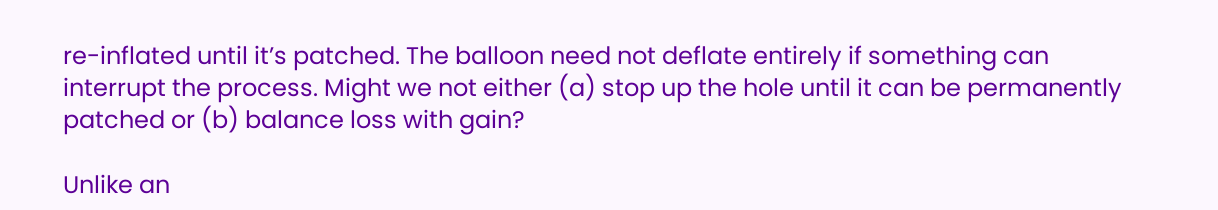re-inflated until it’s patched. The balloon need not deflate entirely if something can interrupt the process. Might we not either (a) stop up the hole until it can be permanently patched or (b) balance loss with gain?

Unlike an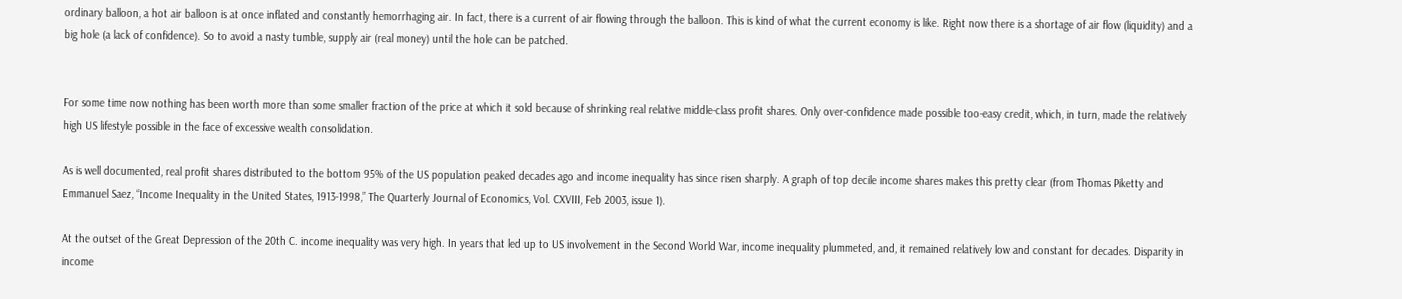ordinary balloon, a hot air balloon is at once inflated and constantly hemorrhaging air. In fact, there is a current of air flowing through the balloon. This is kind of what the current economy is like. Right now there is a shortage of air flow (liquidity) and a big hole (a lack of confidence). So to avoid a nasty tumble, supply air (real money) until the hole can be patched.


For some time now nothing has been worth more than some smaller fraction of the price at which it sold because of shrinking real relative middle-class profit shares. Only over-confidence made possible too-easy credit, which, in turn, made the relatively high US lifestyle possible in the face of excessive wealth consolidation.

As is well documented, real profit shares distributed to the bottom 95% of the US population peaked decades ago and income inequality has since risen sharply. A graph of top decile income shares makes this pretty clear (from Thomas Piketty and Emmanuel Saez, “Income Inequality in the United States, 1913-1998,” The Quarterly Journal of Economics, Vol. CXVIII, Feb 2003, issue 1).

At the outset of the Great Depression of the 20th C. income inequality was very high. In years that led up to US involvement in the Second World War, income inequality plummeted, and, it remained relatively low and constant for decades. Disparity in income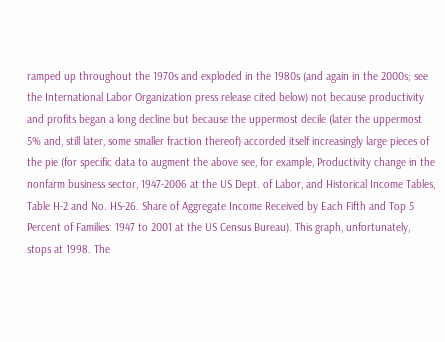ramped up throughout the 1970s and exploded in the 1980s (and again in the 2000s; see the International Labor Organization press release cited below) not because productivity and profits began a long decline but because the uppermost decile (later the uppermost 5% and, still later, some smaller fraction thereof) accorded itself increasingly large pieces of the pie (for specific data to augment the above see, for example, Productivity change in the nonfarm business sector, 1947-2006 at the US Dept. of Labor, and Historical Income Tables, Table H-2 and No. HS-26. Share of Aggregate Income Received by Each Fifth and Top 5 Percent of Families: 1947 to 2001 at the US Census Bureau). This graph, unfortunately, stops at 1998. The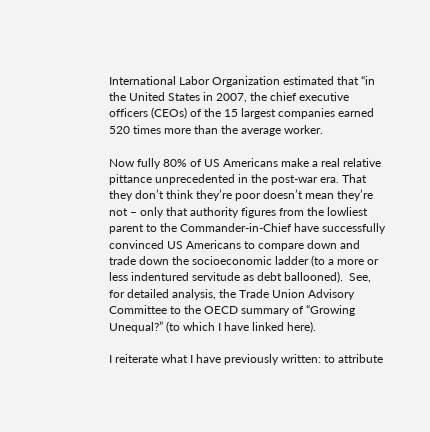International Labor Organization estimated that “in the United States in 2007, the chief executive officers (CEOs) of the 15 largest companies earned 520 times more than the average worker.

Now fully 80% of US Americans make a real relative pittance unprecedented in the post-war era. That they don’t think they’re poor doesn’t mean they’re not – only that authority figures from the lowliest parent to the Commander-in-Chief have successfully convinced US Americans to compare down and trade down the socioeconomic ladder (to a more or less indentured servitude as debt ballooned).  See, for detailed analysis, the Trade Union Advisory Committee to the OECD summary of “Growing Unequal?” (to which I have linked here).

I reiterate what I have previously written: to attribute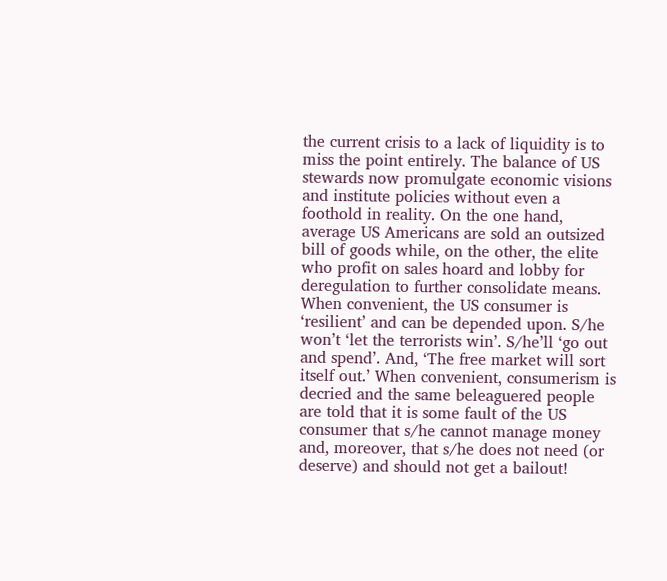the current crisis to a lack of liquidity is to miss the point entirely. The balance of US stewards now promulgate economic visions and institute policies without even a foothold in reality. On the one hand, average US Americans are sold an outsized bill of goods while, on the other, the elite who profit on sales hoard and lobby for deregulation to further consolidate means. When convenient, the US consumer is ‘resilient’ and can be depended upon. S/he won’t ‘let the terrorists win’. S/he’ll ‘go out and spend’. And, ‘The free market will sort itself out.’ When convenient, consumerism is decried and the same beleaguered people are told that it is some fault of the US consumer that s/he cannot manage money and, moreover, that s/he does not need (or deserve) and should not get a bailout!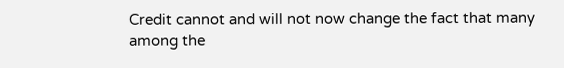Credit cannot and will not now change the fact that many among the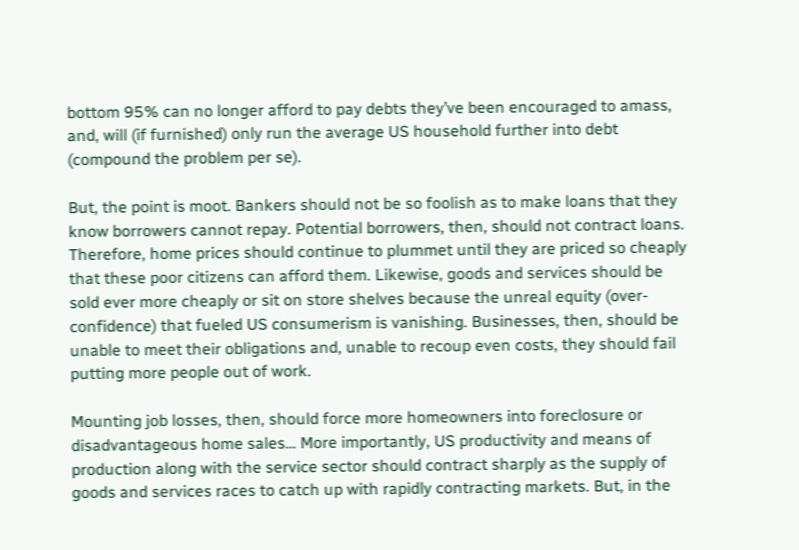bottom 95% can no longer afford to pay debts they’ve been encouraged to amass, and, will (if furnished) only run the average US household further into debt (compound the problem per se).

But, the point is moot. Bankers should not be so foolish as to make loans that they know borrowers cannot repay. Potential borrowers, then, should not contract loans. Therefore, home prices should continue to plummet until they are priced so cheaply that these poor citizens can afford them. Likewise, goods and services should be sold ever more cheaply or sit on store shelves because the unreal equity (over-confidence) that fueled US consumerism is vanishing. Businesses, then, should be unable to meet their obligations and, unable to recoup even costs, they should fail putting more people out of work.

Mounting job losses, then, should force more homeowners into foreclosure or disadvantageous home sales… More importantly, US productivity and means of production along with the service sector should contract sharply as the supply of goods and services races to catch up with rapidly contracting markets. But, in the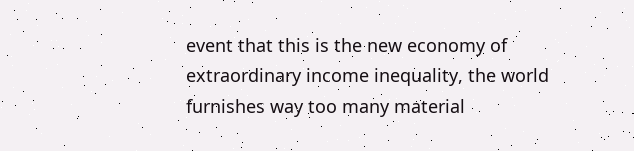event that this is the new economy of extraordinary income inequality, the world furnishes way too many material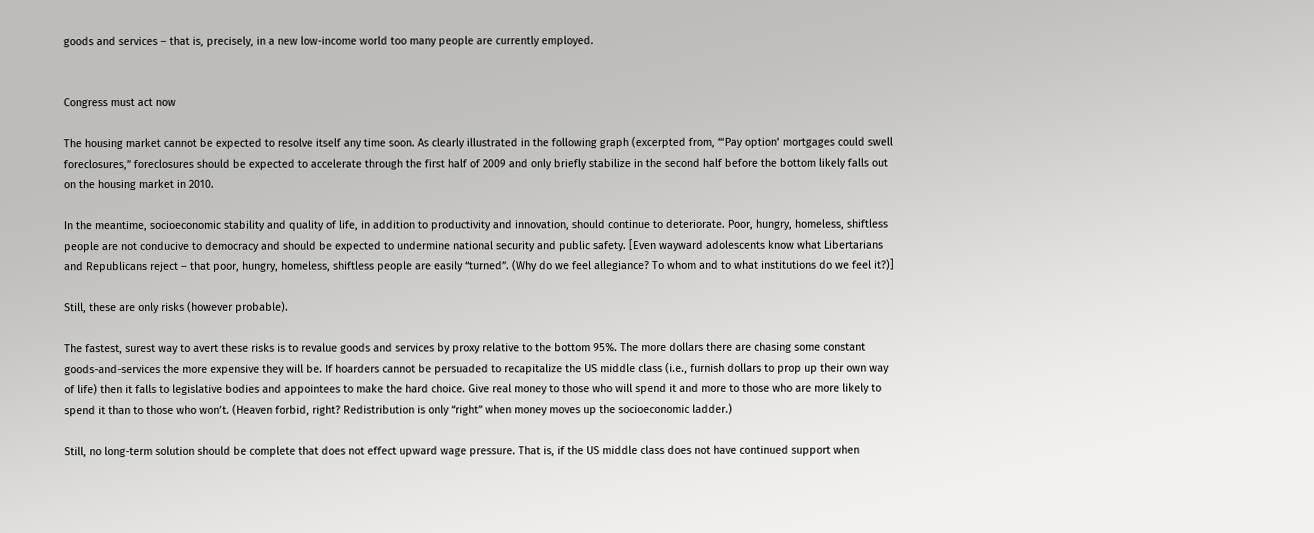goods and services – that is, precisely, in a new low-income world too many people are currently employed.


Congress must act now

The housing market cannot be expected to resolve itself any time soon. As clearly illustrated in the following graph (excerpted from, “‘Pay option’ mortgages could swell foreclosures,” foreclosures should be expected to accelerate through the first half of 2009 and only briefly stabilize in the second half before the bottom likely falls out on the housing market in 2010.

In the meantime, socioeconomic stability and quality of life, in addition to productivity and innovation, should continue to deteriorate. Poor, hungry, homeless, shiftless people are not conducive to democracy and should be expected to undermine national security and public safety. [Even wayward adolescents know what Libertarians and Republicans reject – that poor, hungry, homeless, shiftless people are easily “turned”. (Why do we feel allegiance? To whom and to what institutions do we feel it?)]

Still, these are only risks (however probable).

The fastest, surest way to avert these risks is to revalue goods and services by proxy relative to the bottom 95%. The more dollars there are chasing some constant goods-and-services the more expensive they will be. If hoarders cannot be persuaded to recapitalize the US middle class (i.e., furnish dollars to prop up their own way of life) then it falls to legislative bodies and appointees to make the hard choice. Give real money to those who will spend it and more to those who are more likely to spend it than to those who won’t. (Heaven forbid, right? Redistribution is only “right” when money moves up the socioeconomic ladder.)

Still, no long-term solution should be complete that does not effect upward wage pressure. That is, if the US middle class does not have continued support when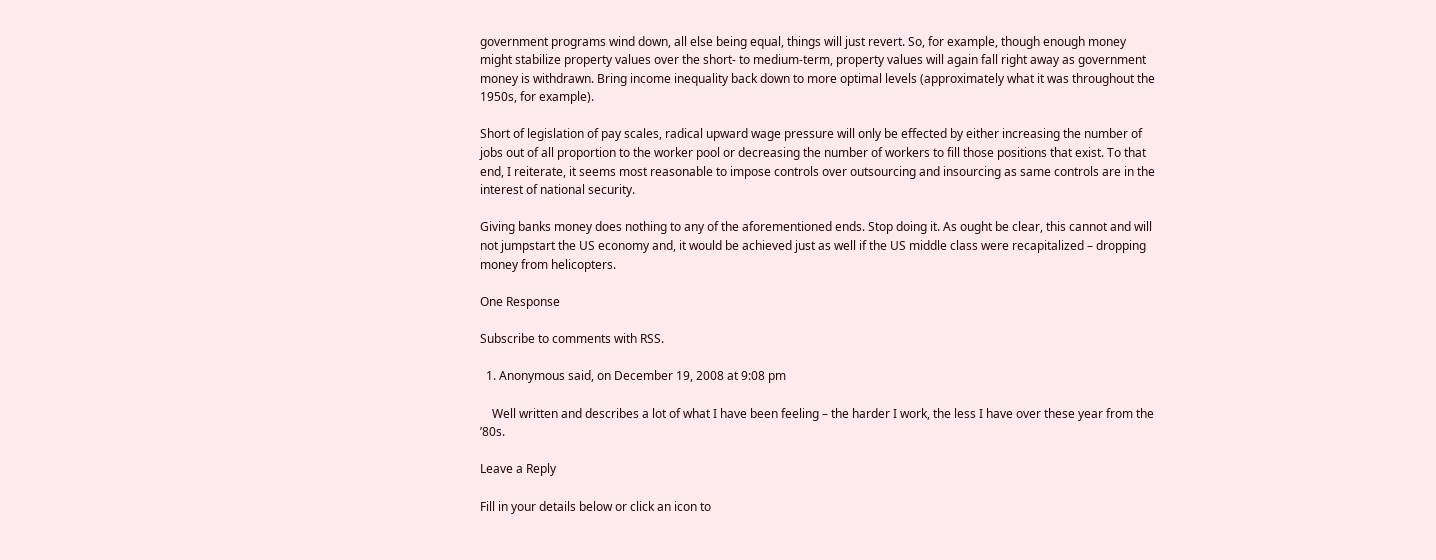government programs wind down, all else being equal, things will just revert. So, for example, though enough money might stabilize property values over the short- to medium-term, property values will again fall right away as government money is withdrawn. Bring income inequality back down to more optimal levels (approximately what it was throughout the 1950s, for example).

Short of legislation of pay scales, radical upward wage pressure will only be effected by either increasing the number of jobs out of all proportion to the worker pool or decreasing the number of workers to fill those positions that exist. To that end, I reiterate, it seems most reasonable to impose controls over outsourcing and insourcing as same controls are in the interest of national security.

Giving banks money does nothing to any of the aforementioned ends. Stop doing it. As ought be clear, this cannot and will not jumpstart the US economy and, it would be achieved just as well if the US middle class were recapitalized – dropping money from helicopters.

One Response

Subscribe to comments with RSS.

  1. Anonymous said, on December 19, 2008 at 9:08 pm

    Well written and describes a lot of what I have been feeling – the harder I work, the less I have over these year from the ’80s.

Leave a Reply

Fill in your details below or click an icon to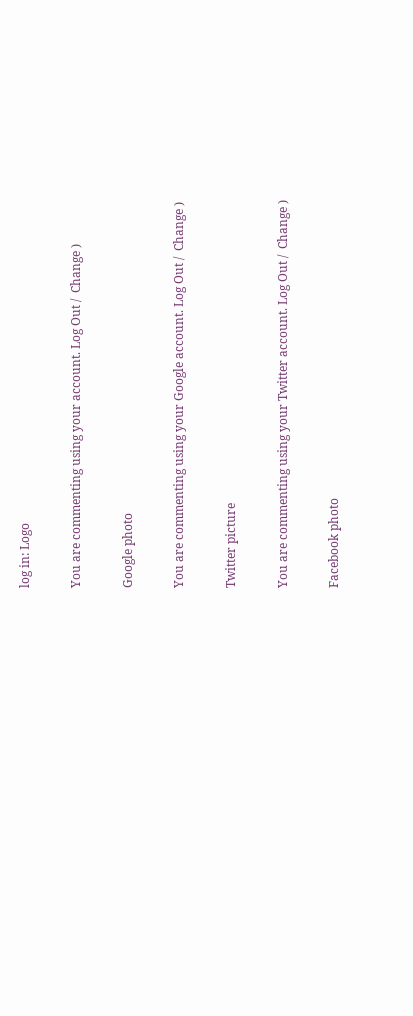log in: Logo

You are commenting using your account. Log Out /  Change )

Google photo

You are commenting using your Google account. Log Out /  Change )

Twitter picture

You are commenting using your Twitter account. Log Out /  Change )

Facebook photo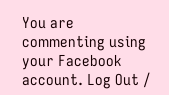You are commenting using your Facebook account. Log Out /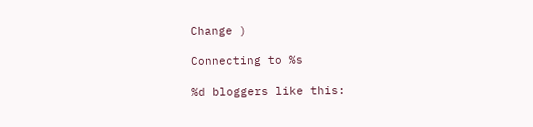Change )

Connecting to %s

%d bloggers like this: